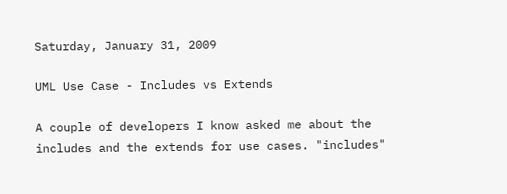Saturday, January 31, 2009

UML Use Case - Includes vs Extends

A couple of developers I know asked me about the includes and the extends for use cases. "includes"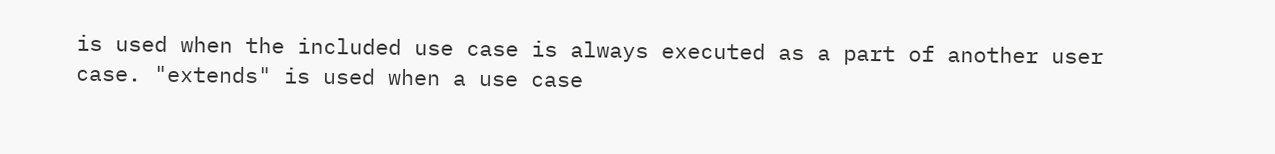is used when the included use case is always executed as a part of another user case. "extends" is used when a use case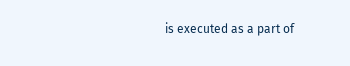is executed as a part of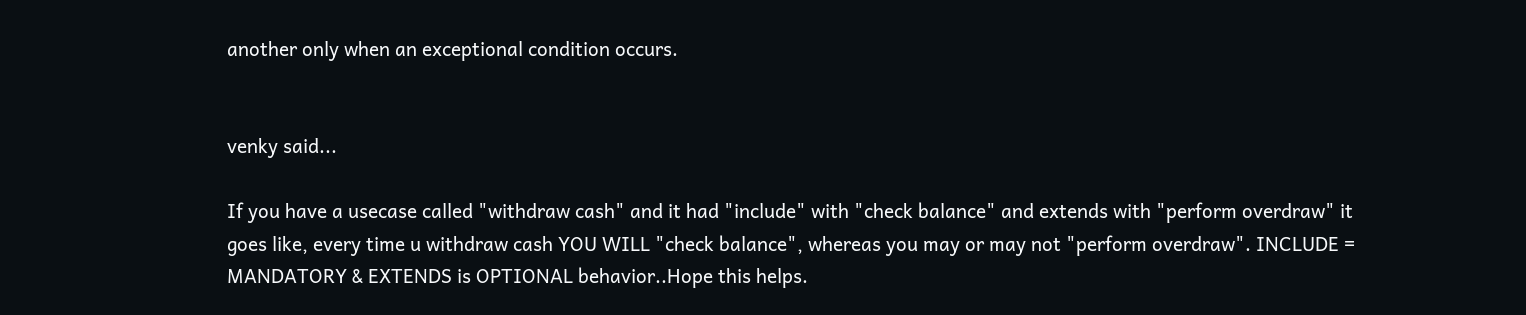another only when an exceptional condition occurs.


venky said...

If you have a usecase called "withdraw cash" and it had "include" with "check balance" and extends with "perform overdraw" it goes like, every time u withdraw cash YOU WILL "check balance", whereas you may or may not "perform overdraw". INCLUDE = MANDATORY & EXTENDS is OPTIONAL behavior..Hope this helps.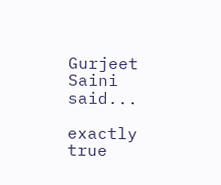Gurjeet Saini said...

exactly true